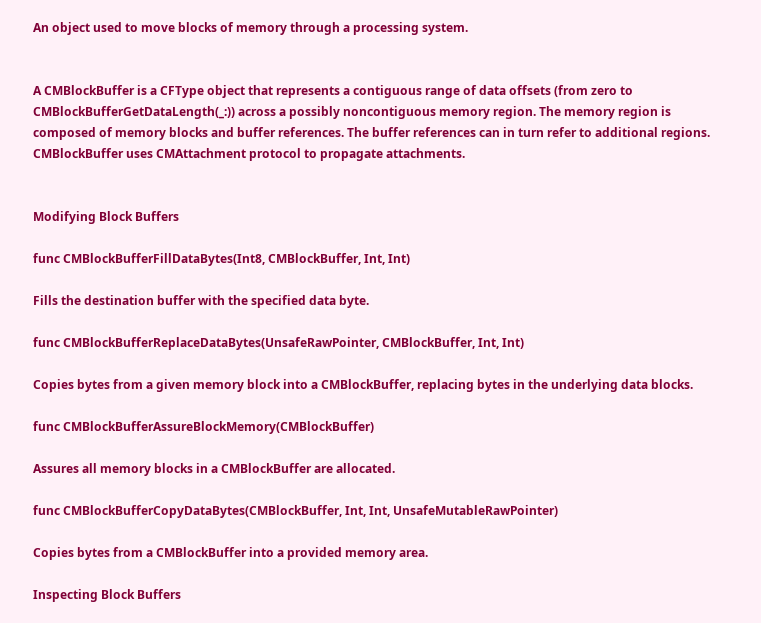An object used to move blocks of memory through a processing system.


A CMBlockBuffer is a CFType object that represents a contiguous range of data offsets (from zero to CMBlockBufferGetDataLength(_:)) across a possibly noncontiguous memory region. The memory region is composed of memory blocks and buffer references. The buffer references can in turn refer to additional regions. CMBlockBuffer uses CMAttachment protocol to propagate attachments.


Modifying Block Buffers

func CMBlockBufferFillDataBytes(Int8, CMBlockBuffer, Int, Int)

Fills the destination buffer with the specified data byte.

func CMBlockBufferReplaceDataBytes(UnsafeRawPointer, CMBlockBuffer, Int, Int)

Copies bytes from a given memory block into a CMBlockBuffer, replacing bytes in the underlying data blocks.

func CMBlockBufferAssureBlockMemory(CMBlockBuffer)

Assures all memory blocks in a CMBlockBuffer are allocated.

func CMBlockBufferCopyDataBytes(CMBlockBuffer, Int, Int, UnsafeMutableRawPointer)

Copies bytes from a CMBlockBuffer into a provided memory area.

Inspecting Block Buffers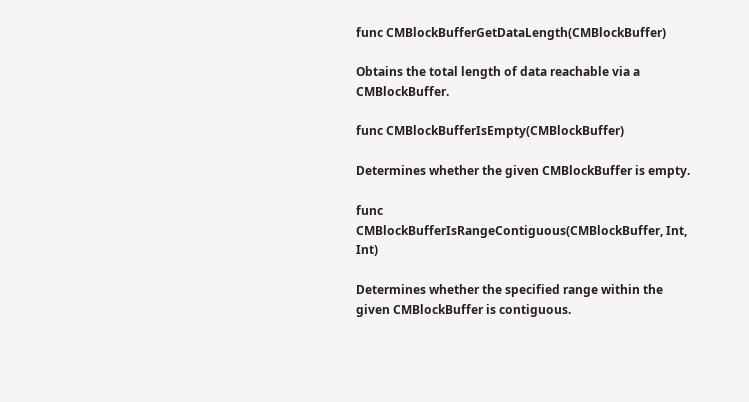func CMBlockBufferGetDataLength(CMBlockBuffer)

Obtains the total length of data reachable via a CMBlockBuffer.

func CMBlockBufferIsEmpty(CMBlockBuffer)

Determines whether the given CMBlockBuffer is empty.

func CMBlockBufferIsRangeContiguous(CMBlockBuffer, Int, Int)

Determines whether the specified range within the given CMBlockBuffer is contiguous.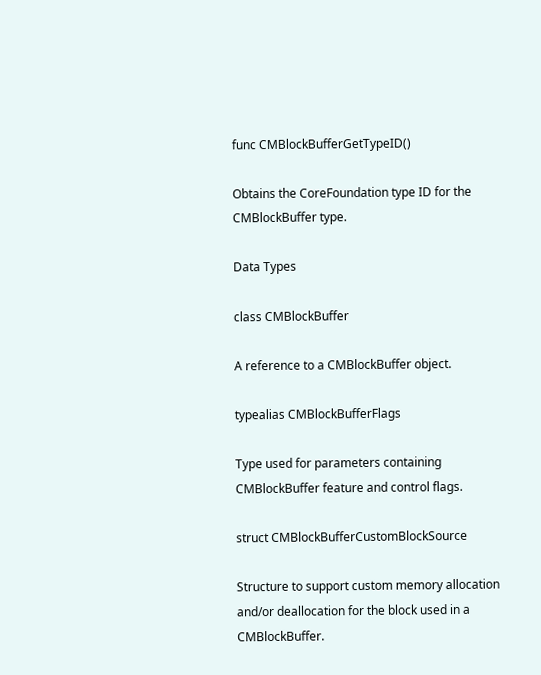func CMBlockBufferGetTypeID()

Obtains the CoreFoundation type ID for the CMBlockBuffer type.

Data Types

class CMBlockBuffer

A reference to a CMBlockBuffer object.

typealias CMBlockBufferFlags

Type used for parameters containing CMBlockBuffer feature and control flags.

struct CMBlockBufferCustomBlockSource

Structure to support custom memory allocation and/or deallocation for the block used in a CMBlockBuffer.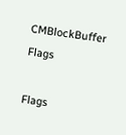CMBlockBuffer Flags

Flags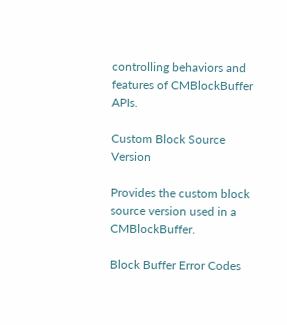controlling behaviors and features of CMBlockBuffer APIs.

Custom Block Source Version

Provides the custom block source version used in a CMBlockBuffer.

Block Buffer Error Codes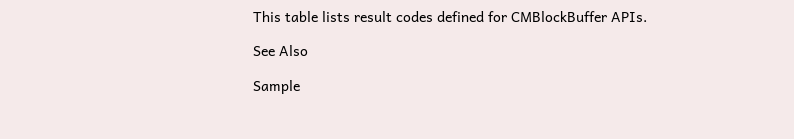This table lists result codes defined for CMBlockBuffer APIs.

See Also

Sample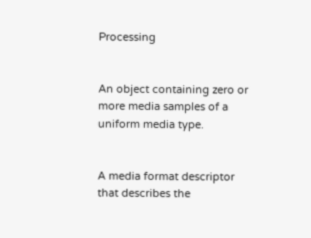Processing


An object containing zero or more media samples of a uniform media type.


A media format descriptor that describes the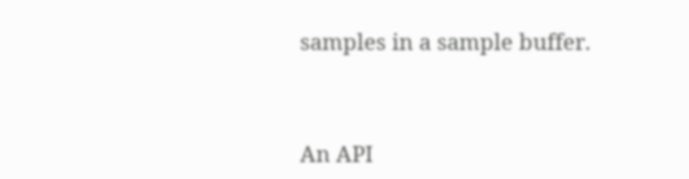samples in a sample buffer.


An API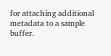for attaching additional metadata to a sample buffer.